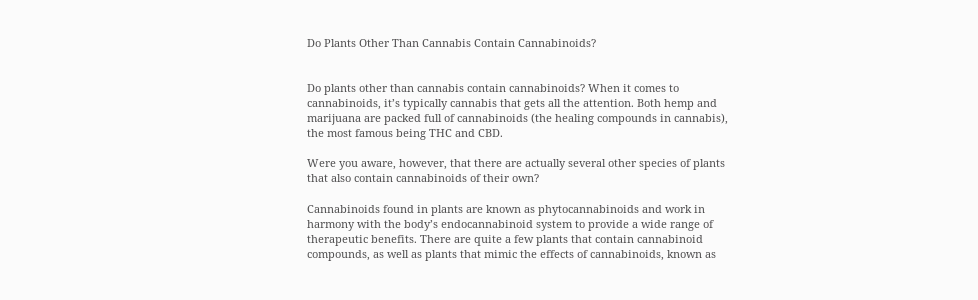Do Plants Other Than Cannabis Contain Cannabinoids?


Do plants other than cannabis contain cannabinoids? When it comes to cannabinoids, it’s typically cannabis that gets all the attention. Both hemp and marijuana are packed full of cannabinoids (the healing compounds in cannabis), the most famous being THC and CBD.

Were you aware, however, that there are actually several other species of plants that also contain cannabinoids of their own?

Cannabinoids found in plants are known as phytocannabinoids and work in harmony with the body’s endocannabinoid system to provide a wide range of therapeutic benefits. There are quite a few plants that contain cannabinoid compounds, as well as plants that mimic the effects of cannabinoids, known as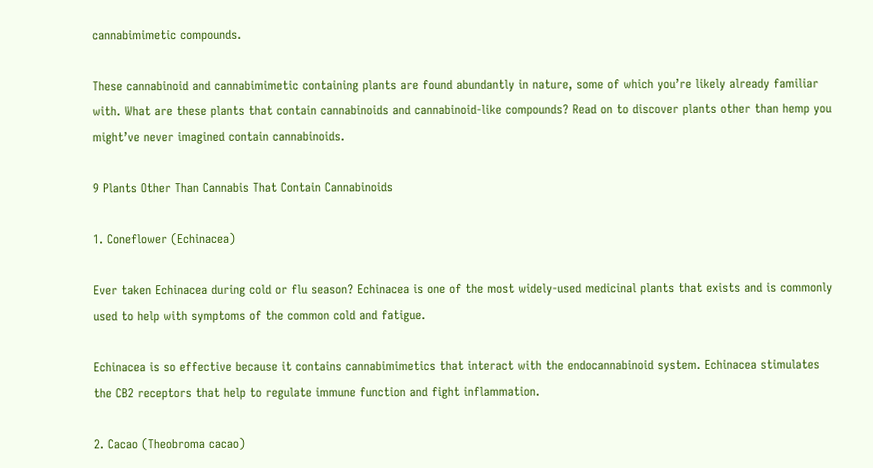cannabimimetic compounds.

These cannabinoid and cannabimimetic containing plants are found abundantly in nature, some of which you’re likely already familiar with. What are these plants that contain cannabinoids and cannabinoid-like compounds? Read on to discover plants other than hemp you might’ve never imagined contain cannabinoids.

9 Plants Other Than Cannabis That Contain Cannabinoids

1. Coneflower (Echinacea)

Ever taken Echinacea during cold or flu season? Echinacea is one of the most widely-used medicinal plants that exists and is commonly used to help with symptoms of the common cold and fatigue.

Echinacea is so effective because it contains cannabimimetics that interact with the endocannabinoid system. Echinacea stimulates the CB2 receptors that help to regulate immune function and fight inflammation.

2. Cacao (Theobroma cacao)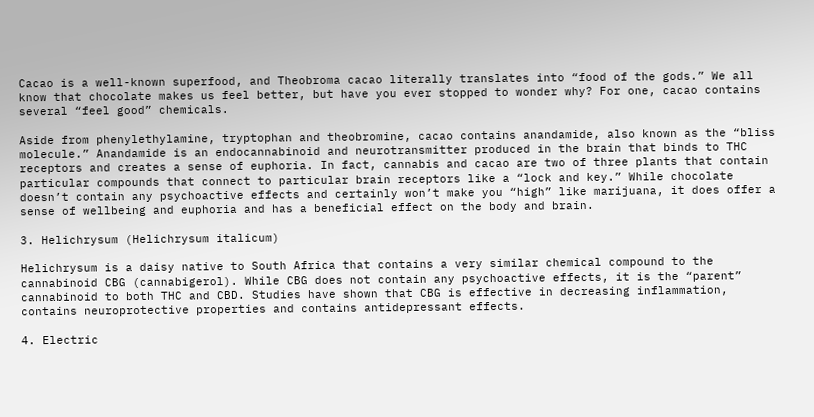Cacao is a well-known superfood, and Theobroma cacao literally translates into “food of the gods.” We all know that chocolate makes us feel better, but have you ever stopped to wonder why? For one, cacao contains several “feel good” chemicals.

Aside from phenylethylamine, tryptophan and theobromine, cacao contains anandamide, also known as the “bliss molecule.” Anandamide is an endocannabinoid and neurotransmitter produced in the brain that binds to THC receptors and creates a sense of euphoria. In fact, cannabis and cacao are two of three plants that contain particular compounds that connect to particular brain receptors like a “lock and key.” While chocolate doesn’t contain any psychoactive effects and certainly won’t make you “high” like marijuana, it does offer a sense of wellbeing and euphoria and has a beneficial effect on the body and brain.

3. Helichrysum (Helichrysum italicum)

Helichrysum is a daisy native to South Africa that contains a very similar chemical compound to the cannabinoid CBG (cannabigerol). While CBG does not contain any psychoactive effects, it is the “parent” cannabinoid to both THC and CBD. Studies have shown that CBG is effective in decreasing inflammation, contains neuroprotective properties and contains antidepressant effects.

4. Electric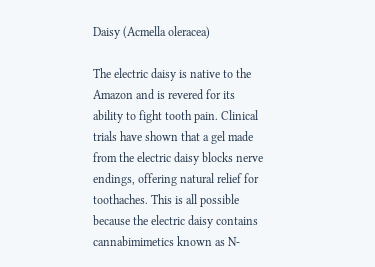Daisy (Acmella oleracea)

The electric daisy is native to the Amazon and is revered for its ability to fight tooth pain. Clinical trials have shown that a gel made from the electric daisy blocks nerve endings, offering natural relief for toothaches. This is all possible because the electric daisy contains cannabimimetics known as N-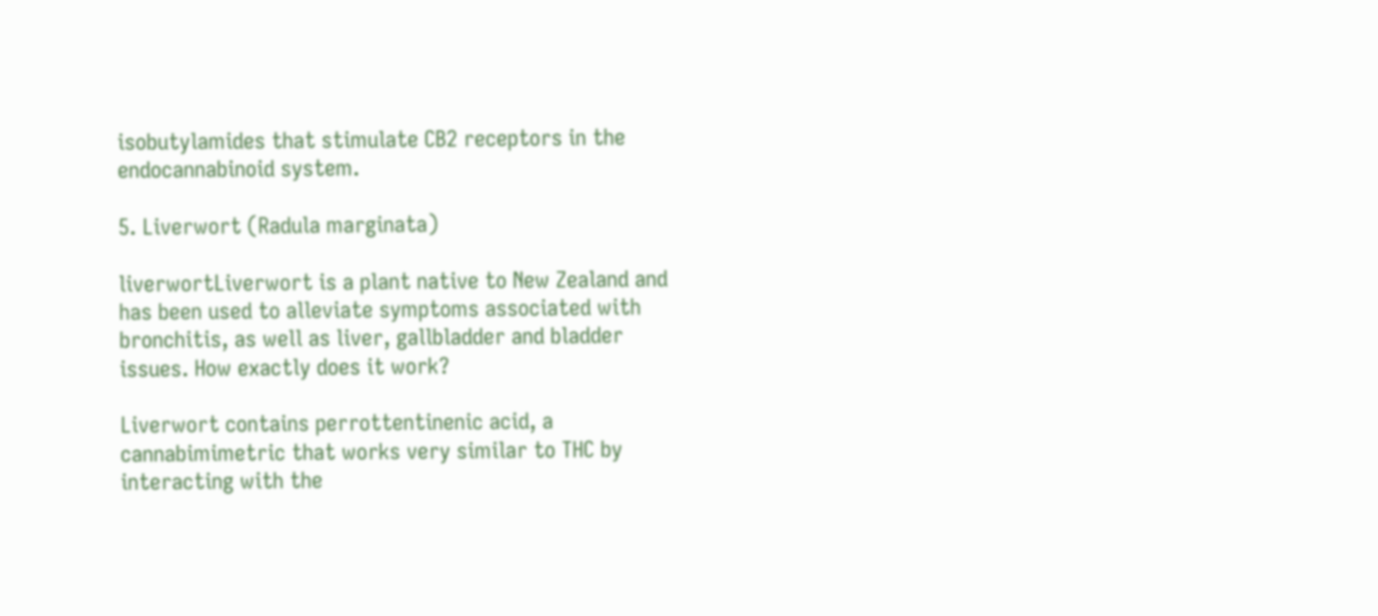isobutylamides that stimulate CB2 receptors in the endocannabinoid system.

5. Liverwort (Radula marginata)

liverwortLiverwort is a plant native to New Zealand and has been used to alleviate symptoms associated with bronchitis, as well as liver, gallbladder and bladder issues. How exactly does it work?

Liverwort contains perrottentinenic acid, a cannabimimetric that works very similar to THC by interacting with the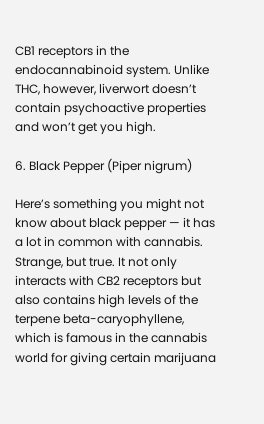CB1 receptors in the endocannabinoid system. Unlike THC, however, liverwort doesn’t contain psychoactive properties and won’t get you high.

6. Black Pepper (Piper nigrum)

Here’s something you might not know about black pepper — it has a lot in common with cannabis. Strange, but true. It not only interacts with CB2 receptors but also contains high levels of the terpene beta-caryophyllene, which is famous in the cannabis world for giving certain marijuana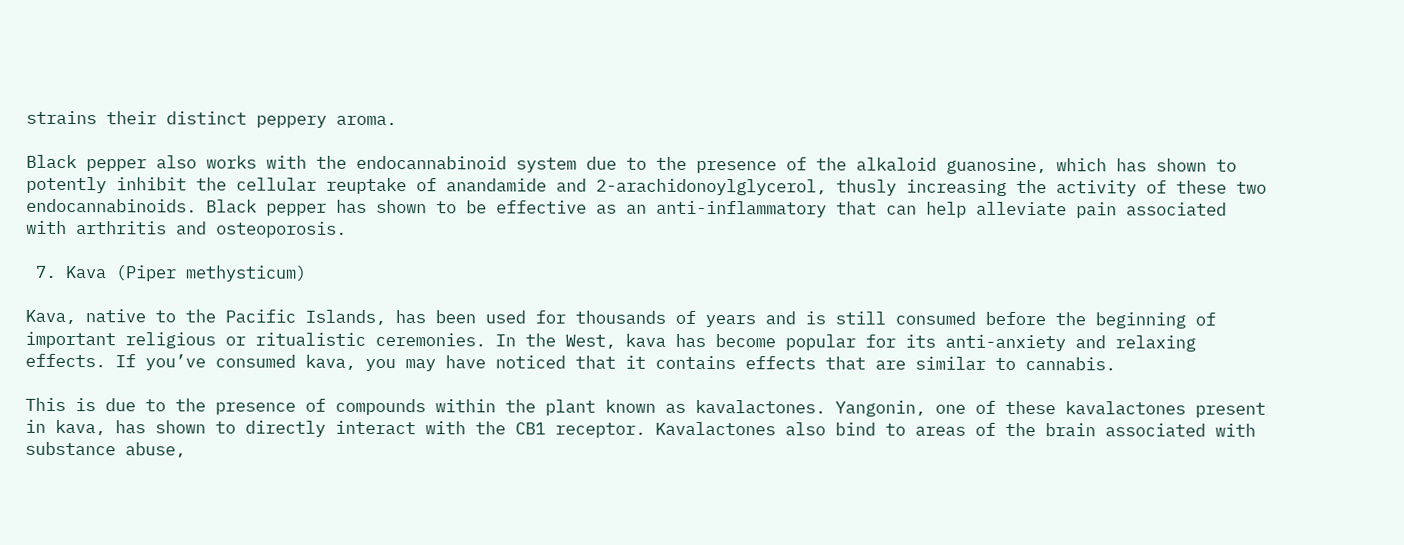strains their distinct peppery aroma.

Black pepper also works with the endocannabinoid system due to the presence of the alkaloid guanosine, which has shown to potently inhibit the cellular reuptake of anandamide and 2-arachidonoylglycerol, thusly increasing the activity of these two endocannabinoids. Black pepper has shown to be effective as an anti-inflammatory that can help alleviate pain associated with arthritis and osteoporosis.

 7. Kava (Piper methysticum)

Kava, native to the Pacific Islands, has been used for thousands of years and is still consumed before the beginning of important religious or ritualistic ceremonies. In the West, kava has become popular for its anti-anxiety and relaxing effects. If you’ve consumed kava, you may have noticed that it contains effects that are similar to cannabis.

This is due to the presence of compounds within the plant known as kavalactones. Yangonin, one of these kavalactones present in kava, has shown to directly interact with the CB1 receptor. Kavalactones also bind to areas of the brain associated with substance abuse,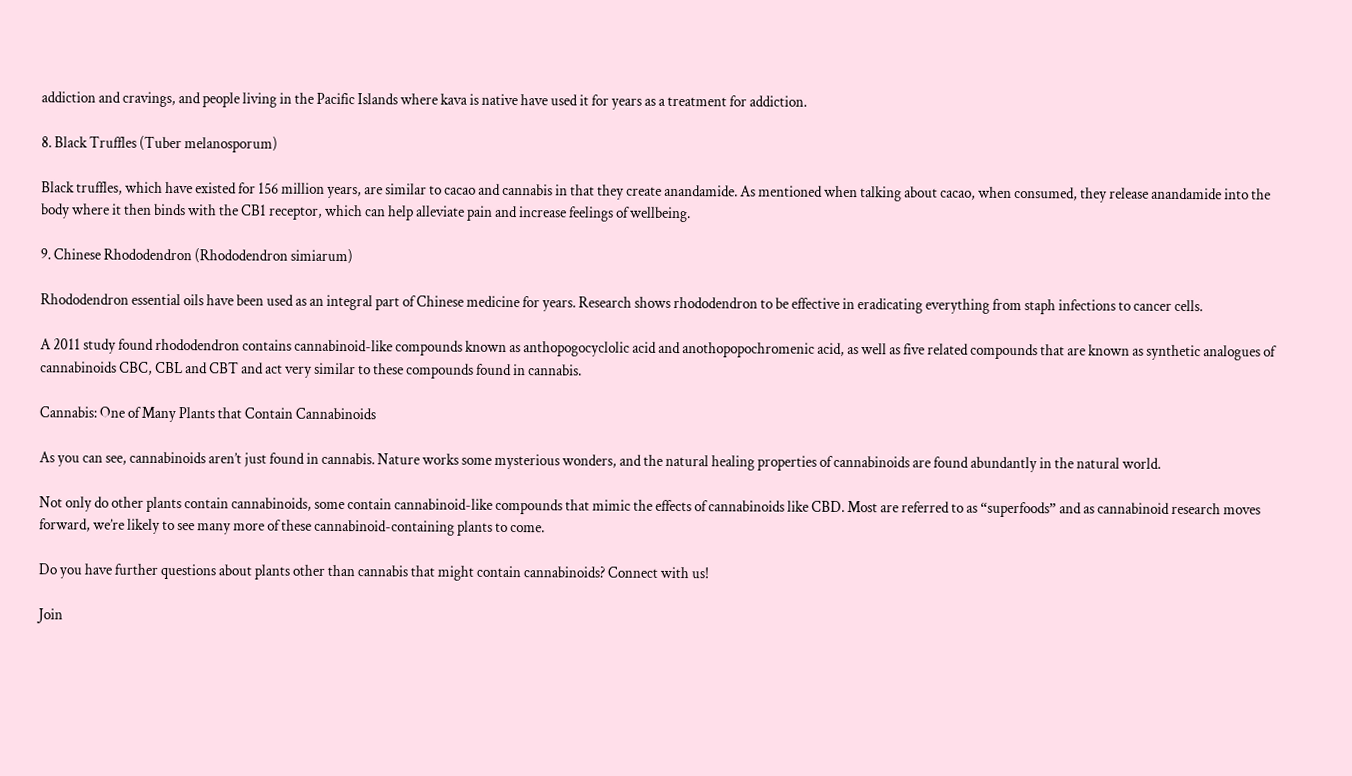addiction and cravings, and people living in the Pacific Islands where kava is native have used it for years as a treatment for addiction.

8. Black Truffles (Tuber melanosporum)

Black truffles, which have existed for 156 million years, are similar to cacao and cannabis in that they create anandamide. As mentioned when talking about cacao, when consumed, they release anandamide into the body where it then binds with the CB1 receptor, which can help alleviate pain and increase feelings of wellbeing.

9. Chinese Rhododendron (Rhododendron simiarum)

Rhododendron essential oils have been used as an integral part of Chinese medicine for years. Research shows rhododendron to be effective in eradicating everything from staph infections to cancer cells.

A 2011 study found rhododendron contains cannabinoid-like compounds known as anthopogocyclolic acid and anothopopochromenic acid, as well as five related compounds that are known as synthetic analogues of cannabinoids CBC, CBL and CBT and act very similar to these compounds found in cannabis.

Cannabis: One of Many Plants that Contain Cannabinoids

As you can see, cannabinoids aren’t just found in cannabis. Nature works some mysterious wonders, and the natural healing properties of cannabinoids are found abundantly in the natural world.

Not only do other plants contain cannabinoids, some contain cannabinoid-like compounds that mimic the effects of cannabinoids like CBD. Most are referred to as “superfoods” and as cannabinoid research moves forward, we’re likely to see many more of these cannabinoid-containing plants to come.

Do you have further questions about plants other than cannabis that might contain cannabinoids? Connect with us!

Join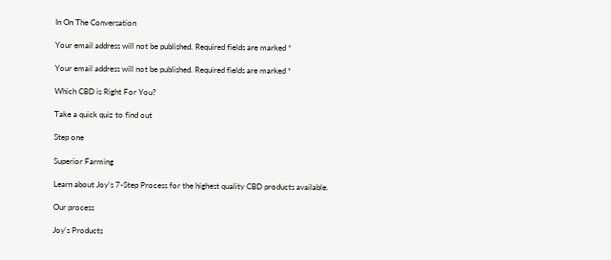In On The Conversation

Your email address will not be published. Required fields are marked *

Your email address will not be published. Required fields are marked *

Which CBD is Right For You?

Take a quick quiz to find out

Step one

Superior Farming

Learn about Joy’s 7-Step Process for the highest quality CBD products available.

Our process

Joy's Products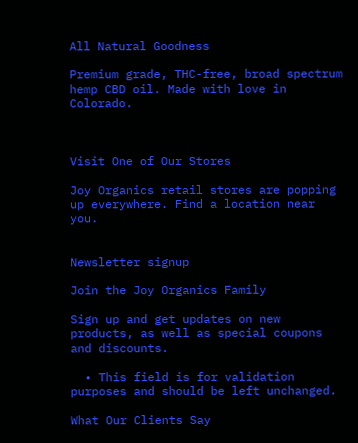All Natural Goodness

Premium grade, THC-free, broad spectrum hemp CBD oil. Made with love in Colorado.



Visit One of Our Stores

Joy Organics retail stores are popping up everywhere. Find a location near you.


Newsletter signup

Join the Joy Organics Family

Sign up and get updates on new products, as well as special coupons and discounts.

  • This field is for validation purposes and should be left unchanged.

What Our Clients Say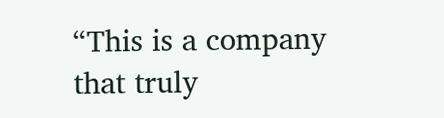“This is a company that truly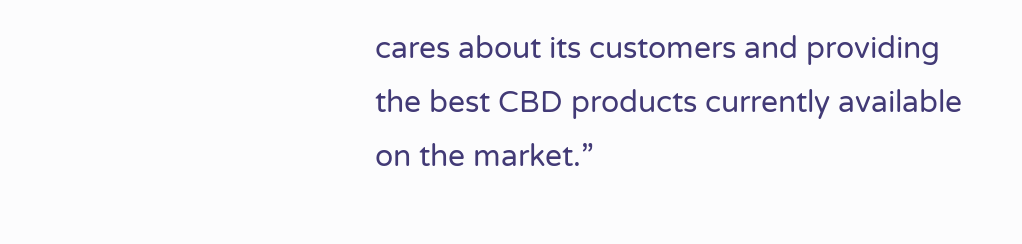cares about its customers and providing the best CBD products currently available on the market.”